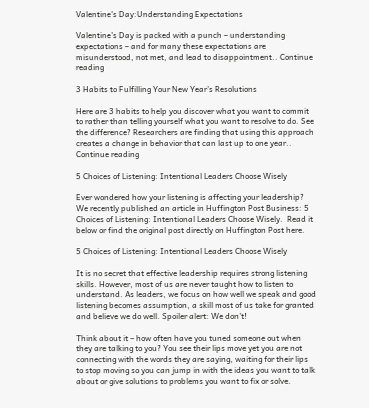Valentine’s Day:Understanding Expectations

Valentine’s Day is packed with a punch – understanding expectations – and for many these expectations are misunderstood, not met, and lead to disappointment.. Continue reading

3 Habits to Fulfilling Your New Year’s Resolutions

Here are 3 habits to help you discover what you want to commit to rather than telling yourself what you want to resolve to do. See the difference? Researchers are finding that using this approach creates a change in behavior that can last up to one year.. Continue reading

5 Choices of Listening: Intentional Leaders Choose Wisely

Ever wondered how your listening is affecting your leadership? We recently published an article in Huffington Post Business: 5 Choices of Listening: Intentional Leaders Choose Wisely.  Read it below or find the original post directly on Huffington Post here.

5 Choices of Listening: Intentional Leaders Choose Wisely

It is no secret that effective leadership requires strong listening skills. However, most of us are never taught how to listen to understand. As leaders, we focus on how well we speak and good listening becomes assumption, a skill most of us take for granted and believe we do well. Spoiler alert: We don’t!

Think about it – how often have you tuned someone out when they are talking to you? You see their lips move yet you are not connecting with the words they are saying, waiting for their lips to stop moving so you can jump in with the ideas you want to talk about or give solutions to problems you want to fix or solve.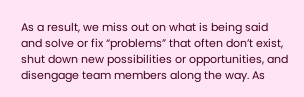As a result, we miss out on what is being said and solve or fix “problems” that often don’t exist, shut down new possibilities or opportunities, and disengage team members along the way. As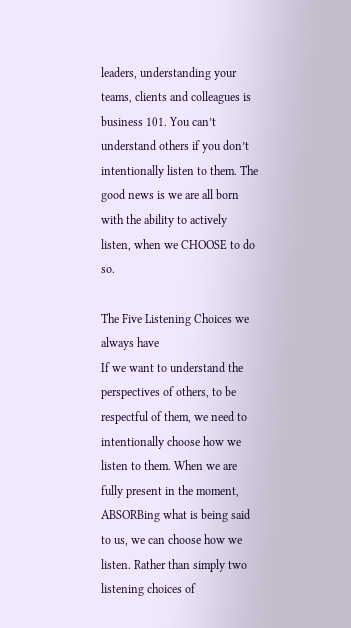leaders, understanding your teams, clients and colleagues is business 101. You can’t understand others if you don’t intentionally listen to them. The good news is we are all born with the ability to actively listen, when we CHOOSE to do so.

The Five Listening Choices we always have
If we want to understand the perspectives of others, to be respectful of them, we need to intentionally choose how we listen to them. When we are fully present in the moment, ABSORBing what is being said to us, we can choose how we listen. Rather than simply two listening choices of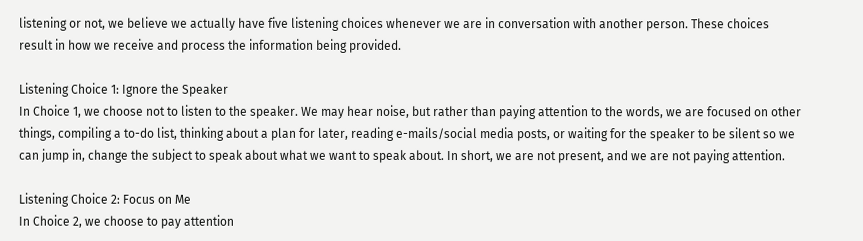listening or not, we believe we actually have five listening choices whenever we are in conversation with another person. These choices result in how we receive and process the information being provided.

Listening Choice 1: Ignore the Speaker
In Choice 1, we choose not to listen to the speaker. We may hear noise, but rather than paying attention to the words, we are focused on other things, compiling a to-do list, thinking about a plan for later, reading e-mails/social media posts, or waiting for the speaker to be silent so we can jump in, change the subject to speak about what we want to speak about. In short, we are not present, and we are not paying attention.

Listening Choice 2: Focus on Me
In Choice 2, we choose to pay attention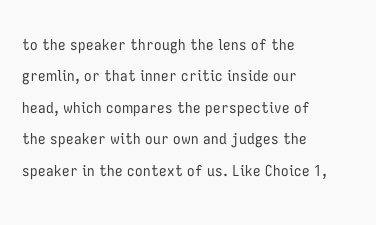to the speaker through the lens of the gremlin, or that inner critic inside our head, which compares the perspective of the speaker with our own and judges the speaker in the context of us. Like Choice 1,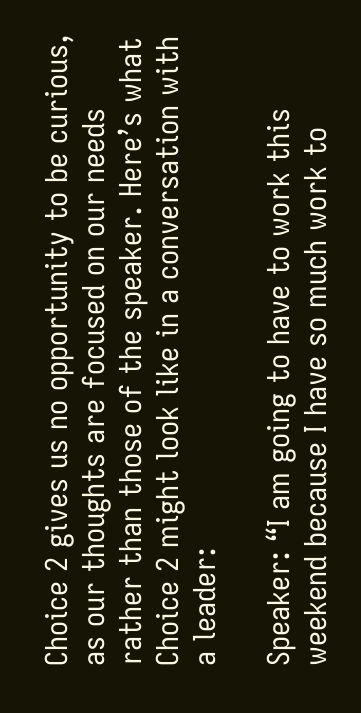Choice 2 gives us no opportunity to be curious, as our thoughts are focused on our needs rather than those of the speaker. Here’s what Choice 2 might look like in a conversation with a leader:

Speaker: “I am going to have to work this weekend because I have so much work to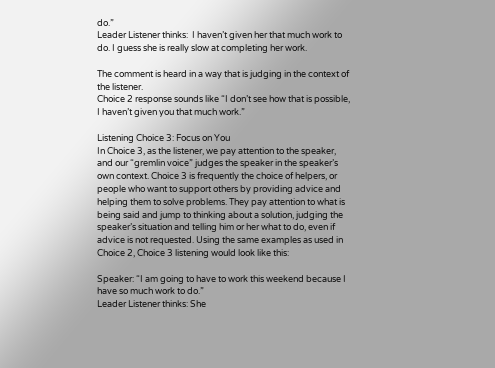do.”
Leader Listener thinks:  I haven’t given her that much work to do. I guess she is really slow at completing her work.

The comment is heard in a way that is judging in the context of the listener.
Choice 2 response sounds like “I don’t see how that is possible, I haven’t given you that much work.”

Listening Choice 3: Focus on You
In Choice 3, as the listener, we pay attention to the speaker, and our “gremlin voice” judges the speaker in the speaker’s own context. Choice 3 is frequently the choice of helpers, or people who want to support others by providing advice and helping them to solve problems. They pay attention to what is being said and jump to thinking about a solution, judging the speaker’s situation and telling him or her what to do, even if advice is not requested. Using the same examples as used in Choice 2, Choice 3 listening would look like this:

Speaker: “I am going to have to work this weekend because I have so much work to do.”
Leader Listener thinks: She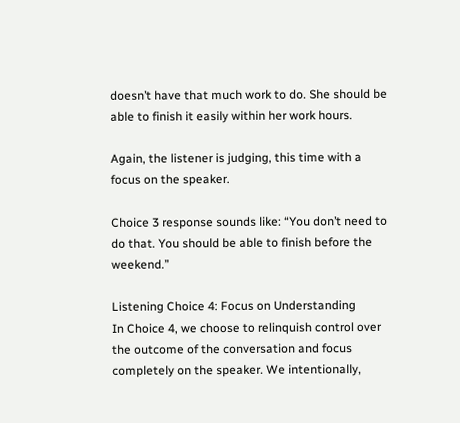doesn’t have that much work to do. She should be able to finish it easily within her work hours.

Again, the listener is judging, this time with a focus on the speaker.

Choice 3 response sounds like: “You don’t need to do that. You should be able to finish before the weekend.”

Listening Choice 4: Focus on Understanding
In Choice 4, we choose to relinquish control over the outcome of the conversation and focus completely on the speaker. We intentionally,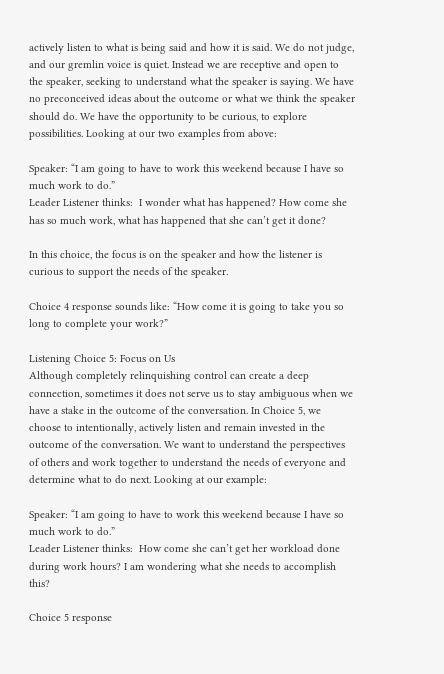actively listen to what is being said and how it is said. We do not judge, and our gremlin voice is quiet. Instead we are receptive and open to the speaker, seeking to understand what the speaker is saying. We have no preconceived ideas about the outcome or what we think the speaker should do. We have the opportunity to be curious, to explore possibilities. Looking at our two examples from above:

Speaker: “I am going to have to work this weekend because I have so much work to do.”
Leader Listener thinks:  I wonder what has happened? How come she has so much work, what has happened that she can’t get it done?

In this choice, the focus is on the speaker and how the listener is curious to support the needs of the speaker.

Choice 4 response sounds like: “How come it is going to take you so long to complete your work?”

Listening Choice 5: Focus on Us
Although completely relinquishing control can create a deep connection, sometimes it does not serve us to stay ambiguous when we have a stake in the outcome of the conversation. In Choice 5, we choose to intentionally, actively listen and remain invested in the outcome of the conversation. We want to understand the perspectives of others and work together to understand the needs of everyone and determine what to do next. Looking at our example:

Speaker: “I am going to have to work this weekend because I have so much work to do.”
Leader Listener thinks:  How come she can’t get her workload done during work hours? I am wondering what she needs to accomplish this?

Choice 5 response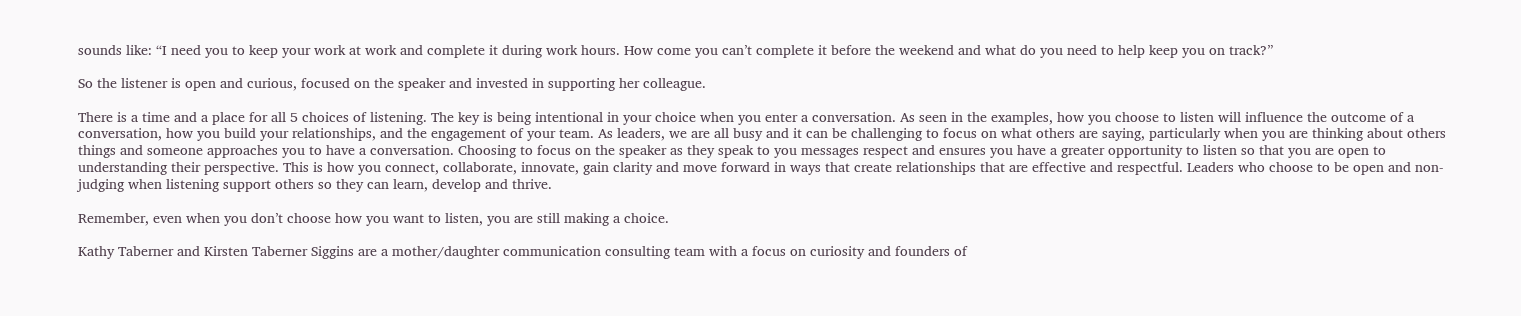sounds like: “I need you to keep your work at work and complete it during work hours. How come you can’t complete it before the weekend and what do you need to help keep you on track?”

So the listener is open and curious, focused on the speaker and invested in supporting her colleague.

There is a time and a place for all 5 choices of listening. The key is being intentional in your choice when you enter a conversation. As seen in the examples, how you choose to listen will influence the outcome of a conversation, how you build your relationships, and the engagement of your team. As leaders, we are all busy and it can be challenging to focus on what others are saying, particularly when you are thinking about others things and someone approaches you to have a conversation. Choosing to focus on the speaker as they speak to you messages respect and ensures you have a greater opportunity to listen so that you are open to understanding their perspective. This is how you connect, collaborate, innovate, gain clarity and move forward in ways that create relationships that are effective and respectful. Leaders who choose to be open and non-judging when listening support others so they can learn, develop and thrive.

Remember, even when you don’t choose how you want to listen, you are still making a choice.

Kathy Taberner and Kirsten Taberner Siggins are a mother/daughter communication consulting team with a focus on curiosity and founders of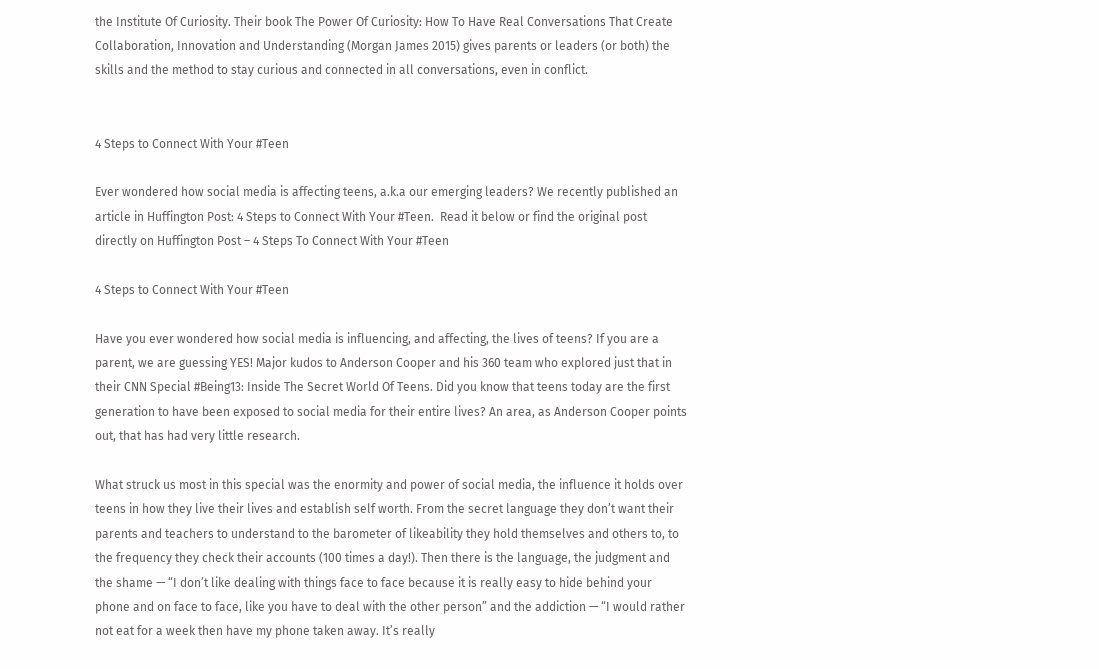the Institute Of Curiosity. Their book The Power Of Curiosity: How To Have Real Conversations That Create Collaboration, Innovation and Understanding (Morgan James 2015) gives parents or leaders (or both) the skills and the method to stay curious and connected in all conversations, even in conflict.


4 Steps to Connect With Your #Teen

Ever wondered how social media is affecting teens, a.k.a our emerging leaders? We recently published an article in Huffington Post: 4 Steps to Connect With Your #Teen.  Read it below or find the original post directly on Huffington Post – 4 Steps To Connect With Your #Teen

4 Steps to Connect With Your #Teen

Have you ever wondered how social media is influencing, and affecting, the lives of teens? If you are a parent, we are guessing YES! Major kudos to Anderson Cooper and his 360 team who explored just that in their CNN Special #Being13: Inside The Secret World Of Teens. Did you know that teens today are the first generation to have been exposed to social media for their entire lives? An area, as Anderson Cooper points out, that has had very little research.

What struck us most in this special was the enormity and power of social media, the influence it holds over teens in how they live their lives and establish self worth. From the secret language they don’t want their parents and teachers to understand to the barometer of likeability they hold themselves and others to, to the frequency they check their accounts (100 times a day!). Then there is the language, the judgment and the shame — “I don’t like dealing with things face to face because it is really easy to hide behind your phone and on face to face, like you have to deal with the other person” and the addiction — “I would rather not eat for a week then have my phone taken away. It’s really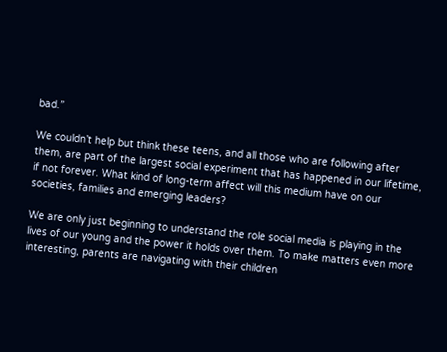bad.”

We couldn’t help but think these teens, and all those who are following after them, are part of the largest social experiment that has happened in our lifetime, if not forever. What kind of long-term affect will this medium have on our societies, families and emerging leaders?

We are only just beginning to understand the role social media is playing in the lives of our young and the power it holds over them. To make matters even more interesting, parents are navigating with their children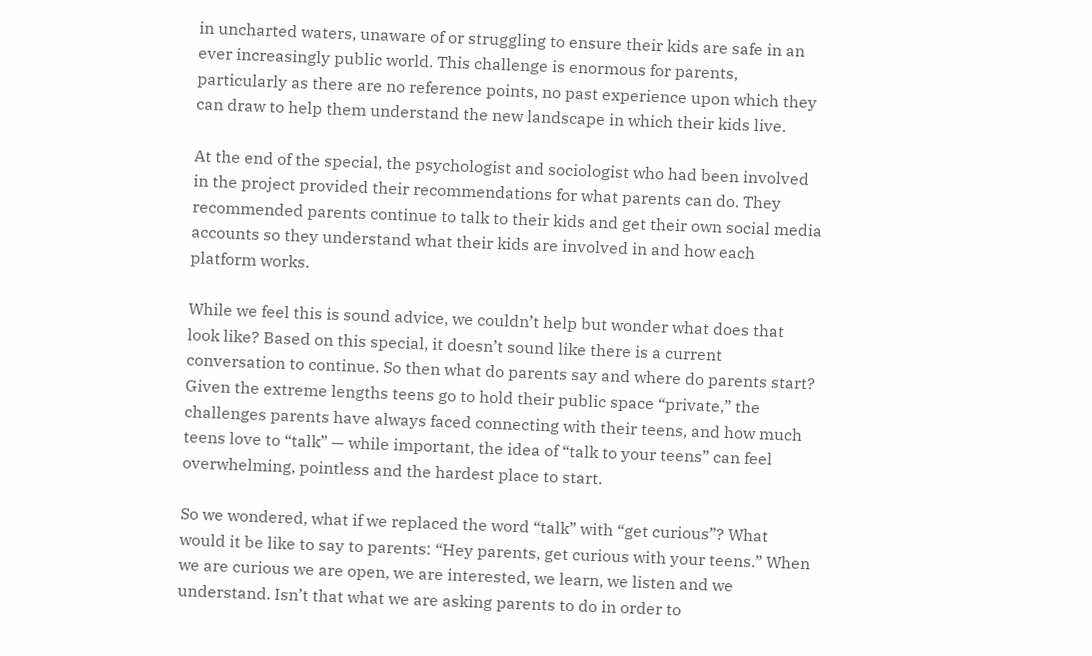in uncharted waters, unaware of or struggling to ensure their kids are safe in an ever increasingly public world. This challenge is enormous for parents, particularly as there are no reference points, no past experience upon which they can draw to help them understand the new landscape in which their kids live.

At the end of the special, the psychologist and sociologist who had been involved in the project provided their recommendations for what parents can do. They recommended parents continue to talk to their kids and get their own social media accounts so they understand what their kids are involved in and how each platform works.

While we feel this is sound advice, we couldn’t help but wonder what does that look like? Based on this special, it doesn’t sound like there is a current conversation to continue. So then what do parents say and where do parents start? Given the extreme lengths teens go to hold their public space “private,” the challenges parents have always faced connecting with their teens, and how much teens love to “talk” — while important, the idea of “talk to your teens” can feel overwhelming, pointless and the hardest place to start.

So we wondered, what if we replaced the word “talk” with “get curious”? What would it be like to say to parents: “Hey parents, get curious with your teens.” When we are curious we are open, we are interested, we learn, we listen and we understand. Isn’t that what we are asking parents to do in order to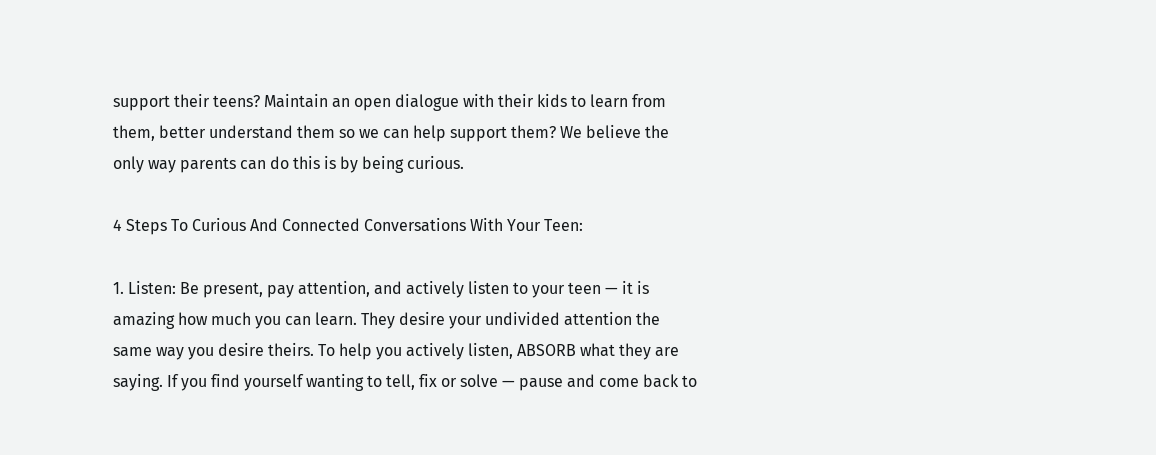support their teens? Maintain an open dialogue with their kids to learn from them, better understand them so we can help support them? We believe the only way parents can do this is by being curious.

4 Steps To Curious And Connected Conversations With Your Teen:

1. Listen: Be present, pay attention, and actively listen to your teen — it is amazing how much you can learn. They desire your undivided attention the same way you desire theirs. To help you actively listen, ABSORB what they are saying. If you find yourself wanting to tell, fix or solve — pause and come back to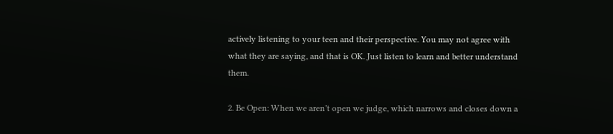actively listening to your teen and their perspective. You may not agree with what they are saying, and that is OK. Just listen to learn and better understand them.

2. Be Open: When we aren’t open we judge, which narrows and closes down a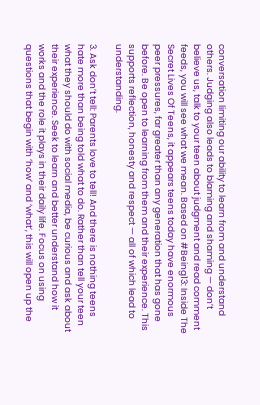conversation limiting our ability to learn from and understand others. Judging also leads to blaming and shaming — don’t believe us, talk to your teen about judgment and read comment feeds, you will see what we mean. Based on #Being13: Inside The Secret Lives Of Teens, it appears teens today have enormous peer pressures, far greater than any generation that has gone before. Be open to learning from them and their experience. This supports reflection, honesty and respect — all of which lead to understanding.

3. Ask don’t tell: Parents love to tell! And there is nothing teens hate more than being told what to do. Rather than tell your teen what they should do with social media, be curious and ask about their experience. Seek to learn and better understand how it works and the role it plays in their daily life. Focus on using questions that begin with ‘how’ and ‘what’, this will open up the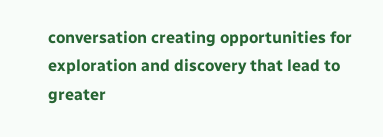conversation creating opportunities for exploration and discovery that lead to greater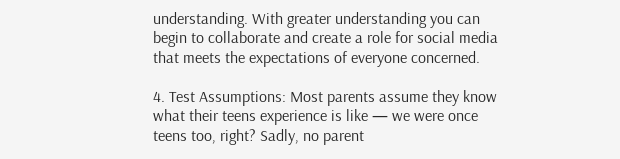understanding. With greater understanding you can begin to collaborate and create a role for social media that meets the expectations of everyone concerned.

4. Test Assumptions: Most parents assume they know what their teens experience is like — we were once teens too, right? Sadly, no parent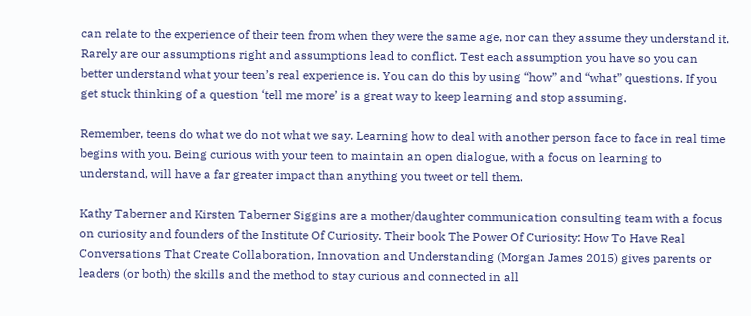can relate to the experience of their teen from when they were the same age, nor can they assume they understand it. Rarely are our assumptions right and assumptions lead to conflict. Test each assumption you have so you can better understand what your teen’s real experience is. You can do this by using “how” and “what” questions. If you get stuck thinking of a question ‘tell me more’ is a great way to keep learning and stop assuming.

Remember, teens do what we do not what we say. Learning how to deal with another person face to face in real time begins with you. Being curious with your teen to maintain an open dialogue, with a focus on learning to understand, will have a far greater impact than anything you tweet or tell them.

Kathy Taberner and Kirsten Taberner Siggins are a mother/daughter communication consulting team with a focus on curiosity and founders of the Institute Of Curiosity. Their book The Power Of Curiosity: How To Have Real Conversations That Create Collaboration, Innovation and Understanding (Morgan James 2015) gives parents or leaders (or both) the skills and the method to stay curious and connected in all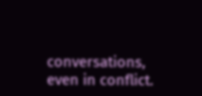conversations, even in conflict.